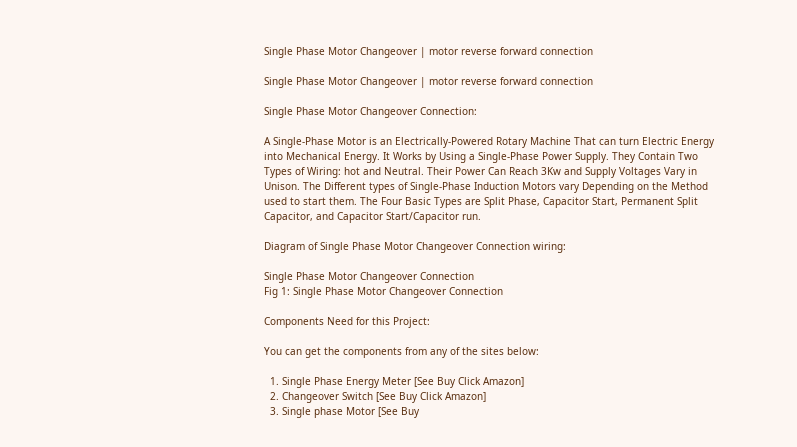Single Phase Motor Changeover | motor reverse forward connection

Single Phase Motor Changeover | motor reverse forward connection

Single Phase Motor Changeover Connection:

A Single-Phase Motor is an Electrically-Powered Rotary Machine That can turn Electric Energy into Mechanical Energy. It Works by Using a Single-Phase Power Supply. They Contain Two Types of Wiring: hot and Neutral. Their Power Can Reach 3Kw and Supply Voltages Vary in Unison. The Different types of Single-Phase Induction Motors vary Depending on the Method used to start them. The Four Basic Types are Split Phase, Capacitor Start, Permanent Split Capacitor, and Capacitor Start/Capacitor run.

Diagram of Single Phase Motor Changeover Connection wiring:

Single Phase Motor Changeover Connection
Fig 1: Single Phase Motor Changeover Connection

Components Need for this Project:

You can get the components from any of the sites below:

  1. Single Phase Energy Meter [See Buy Click Amazon]
  2. Changeover Switch [See Buy Click Amazon]
  3. Single phase Motor [See Buy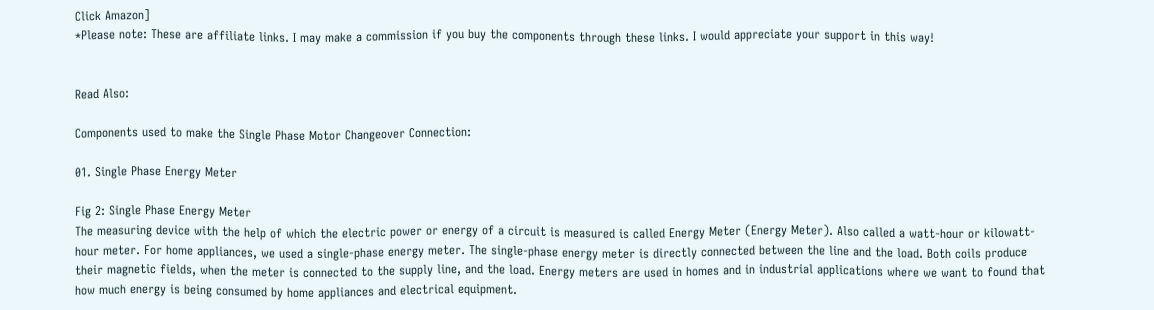Click Amazon]
*Please note: These are affiliate links. I may make a commission if you buy the components through these links. I would appreciate your support in this way!


Read Also:

Components used to make the Single Phase Motor Changeover Connection:

01. Single Phase Energy Meter

Fig 2: Single Phase Energy Meter
The measuring device with the help of which the electric power or energy of a circuit is measured is called Energy Meter (Energy Meter). Also called a watt-hour or kilowatt-hour meter. For home appliances, we used a single-phase energy meter. The single-phase energy meter is directly connected between the line and the load. Both coils produce their magnetic fields, when the meter is connected to the supply line, and the load. Energy meters are used in homes and in industrial applications where we want to found that how much energy is being consumed by home appliances and electrical equipment.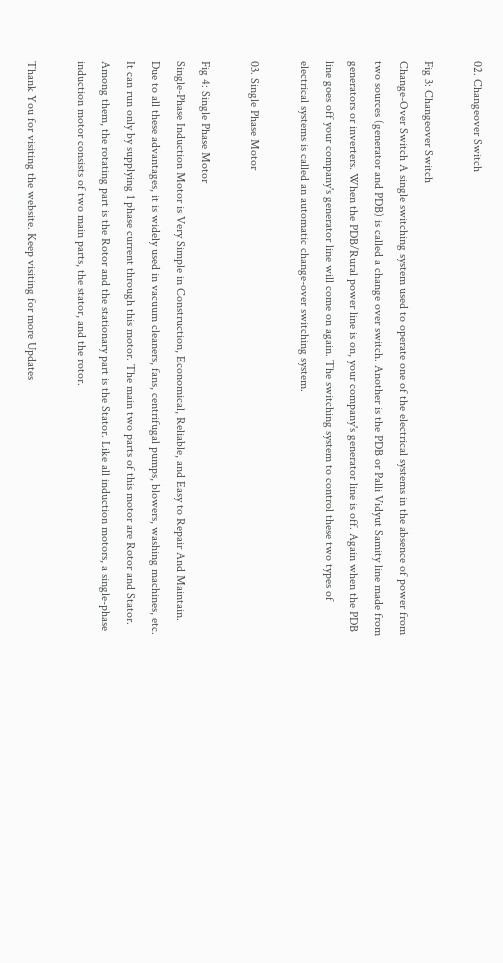02. Changeover Switch

Fig 3: Changeover Switch
Change-Over Switch A single switching system used to operate one of the electrical systems in the absence of power from two sources (generator and PDB) is called a change over switch. Another is the PDB or Palli Vidyut Samity line made from generators or inverters. When the PDB/Rural power line is on, your company's generator line is off. Again when the PDB line goes off your company's generator line will come on again. The switching system to control these two types of electrical systems is called an automatic change-over switching system.

03. Single Phase Motor

Fig 4: Single Phase Motor
Single-Phase Induction Motor is Very Simple in Construction, Economical, Reliable, and Easy to Repair And Maintain. Due to all these advantages, it is widely used in vacuum cleaners, fans, centrifugal pumps, blowers, washing machines, etc. It can run only by supplying 1 phase current through this motor. The main two parts of this motor are Rotor and Stator. Among them, the rotating part is the Rotor and the stationary part is the Stator. Like all induction motors, a single-phase induction motor consists of two main parts, the stator, and the rotor.

Thank You for visiting the website. Keep visiting for more Updates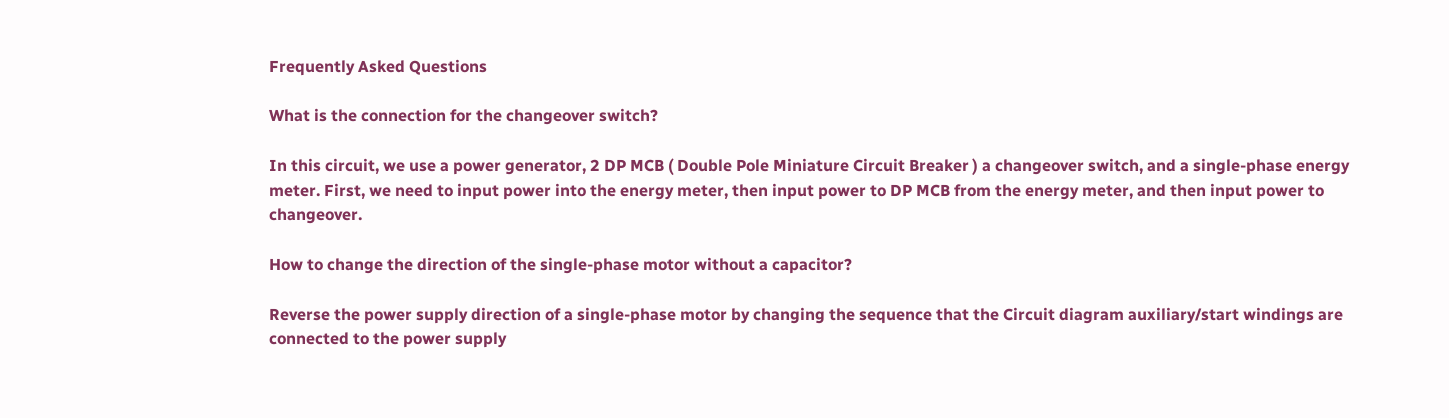Frequently Asked Questions

What is the connection for the changeover switch?

In this circuit, we use a power generator, 2 DP MCB ( Double Pole Miniature Circuit Breaker ) a changeover switch, and a single-phase energy meter. First, we need to input power into the energy meter, then input power to DP MCB from the energy meter, and then input power to changeover.

How to change the direction of the single-phase motor without a capacitor?

Reverse the power supply direction of a single-phase motor by changing the sequence that the Circuit diagram auxiliary/start windings are connected to the power supply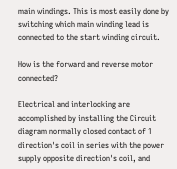main windings. This is most easily done by switching which main winding lead is connected to the start winding circuit.

How is the forward and reverse motor connected?

Electrical and interlocking are accomplished by installing the Circuit diagram normally closed contact of 1 direction's coil in series with the power supply opposite direction's coil, and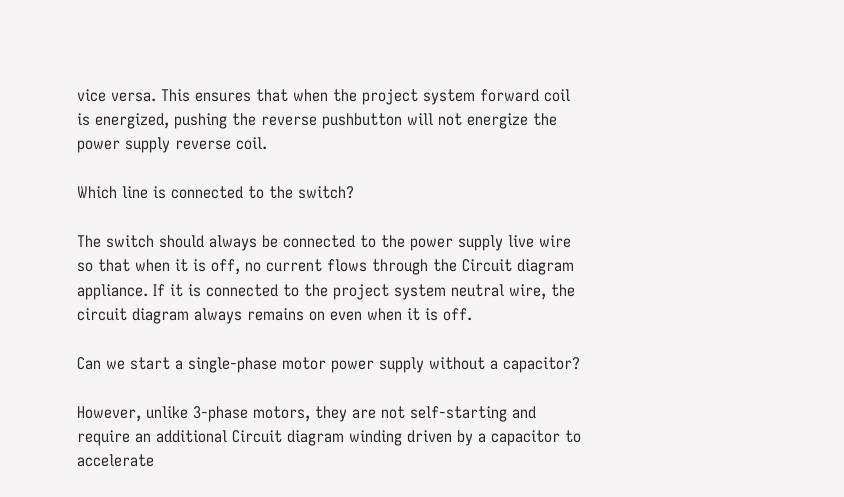vice versa. This ensures that when the project system forward coil is energized, pushing the reverse pushbutton will not energize the power supply reverse coil.

Which line is connected to the switch?

The switch should always be connected to the power supply live wire so that when it is off, no current flows through the Circuit diagram appliance. If it is connected to the project system neutral wire, the circuit diagram always remains on even when it is off.

Can we start a single-phase motor power supply without a capacitor?

However, unlike 3-phase motors, they are not self-starting and require an additional Circuit diagram winding driven by a capacitor to accelerate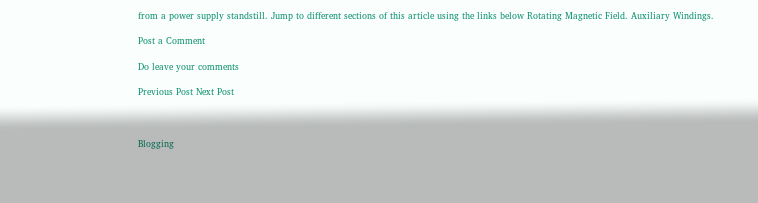from a power supply standstill. Jump to different sections of this article using the links below Rotating Magnetic Field. Auxiliary Windings.

Post a Comment

Do leave your comments

Previous Post Next Post



Blogging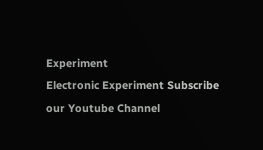Experiment
Electronic Experiment Subscribe our Youtube Channel